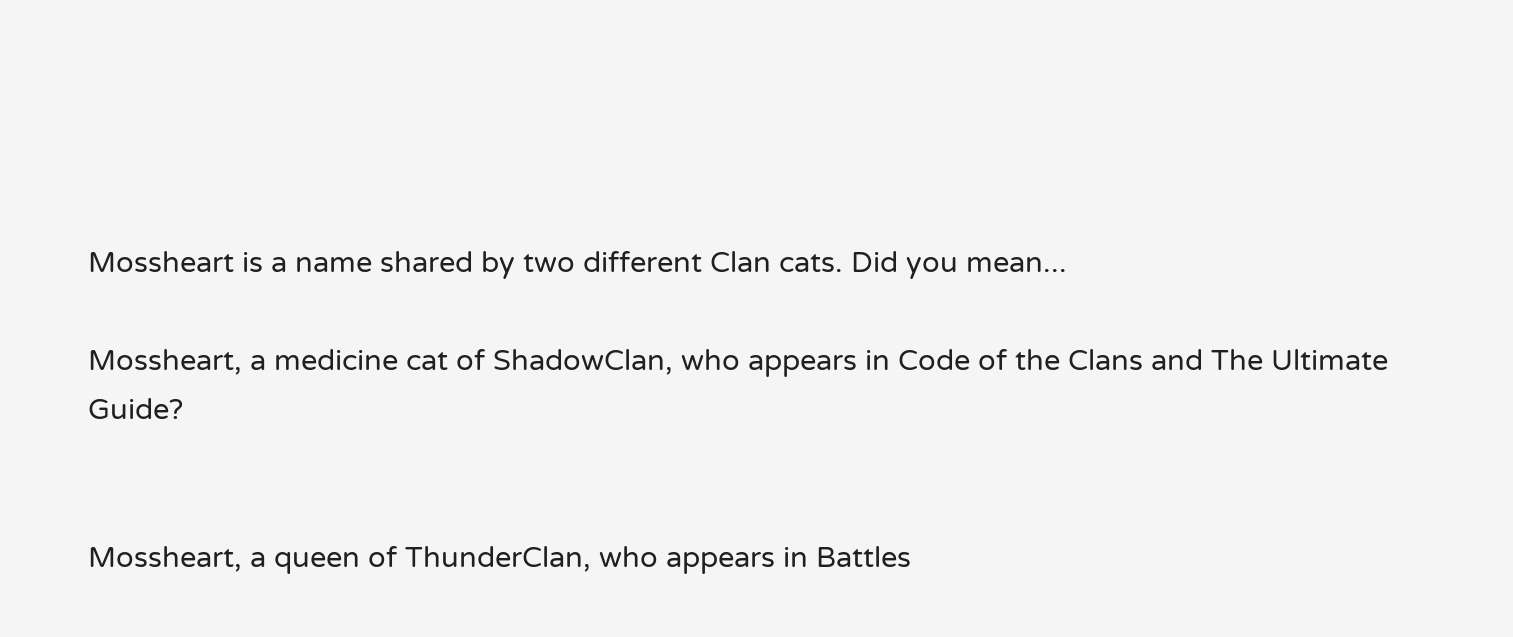Mossheart is a name shared by two different Clan cats. Did you mean...

Mossheart, a medicine cat of ShadowClan, who appears in Code of the Clans and The Ultimate Guide?


Mossheart, a queen of ThunderClan, who appears in Battles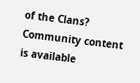of the Clans?
Community content is available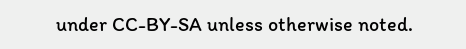under CC-BY-SA unless otherwise noted.